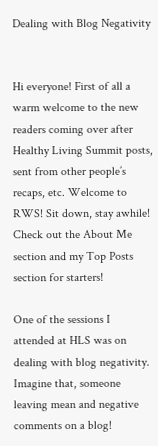Dealing with Blog Negativity


Hi everyone! First of all a warm welcome to the new readers coming over after Healthy Living Summit posts, sent from other people’s recaps, etc. Welcome to RWS! Sit down, stay awhile! Check out the About Me section and my Top Posts section for starters!

One of the sessions I attended at HLS was on dealing with blog negativity. Imagine that, someone leaving mean and negative comments on a blog!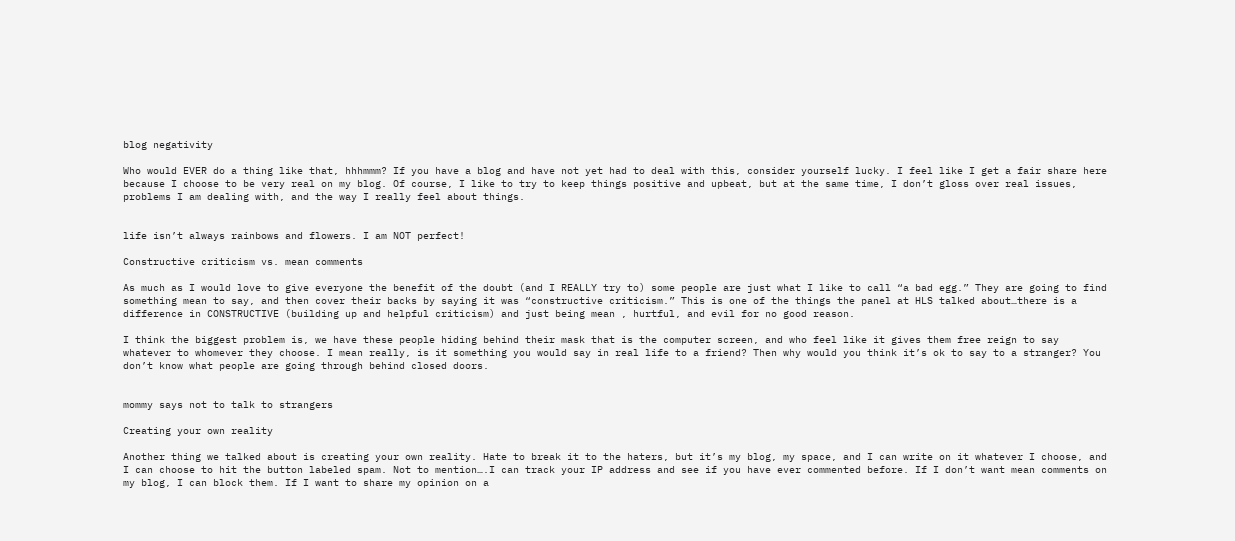blog negativity

Who would EVER do a thing like that, hhhmmm? If you have a blog and have not yet had to deal with this, consider yourself lucky. I feel like I get a fair share here because I choose to be very real on my blog. Of course, I like to try to keep things positive and upbeat, but at the same time, I don’t gloss over real issues, problems I am dealing with, and the way I really feel about things.


life isn’t always rainbows and flowers. I am NOT perfect!

Constructive criticism vs. mean comments

As much as I would love to give everyone the benefit of the doubt (and I REALLY try to) some people are just what I like to call “a bad egg.” They are going to find something mean to say, and then cover their backs by saying it was “constructive criticism.” This is one of the things the panel at HLS talked about…there is a difference in CONSTRUCTIVE (building up and helpful criticism) and just being mean , hurtful, and evil for no good reason.

I think the biggest problem is, we have these people hiding behind their mask that is the computer screen, and who feel like it gives them free reign to say whatever to whomever they choose. I mean really, is it something you would say in real life to a friend? Then why would you think it’s ok to say to a stranger? You don’t know what people are going through behind closed doors.


mommy says not to talk to strangers

Creating your own reality

Another thing we talked about is creating your own reality. Hate to break it to the haters, but it’s my blog, my space, and I can write on it whatever I choose, and I can choose to hit the button labeled spam. Not to mention….I can track your IP address and see if you have ever commented before. If I don’t want mean comments on my blog, I can block them. If I want to share my opinion on a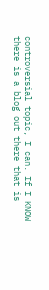controversial topic, I can. If I KNOW there is a blog out there that is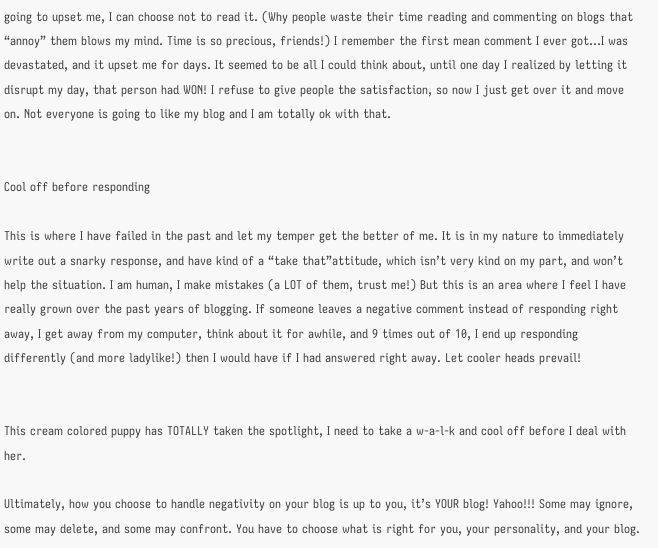going to upset me, I can choose not to read it. (Why people waste their time reading and commenting on blogs that “annoy” them blows my mind. Time is so precious, friends!) I remember the first mean comment I ever got…I was devastated, and it upset me for days. It seemed to be all I could think about, until one day I realized by letting it disrupt my day, that person had WON! I refuse to give people the satisfaction, so now I just get over it and move on. Not everyone is going to like my blog and I am totally ok with that.


Cool off before responding

This is where I have failed in the past and let my temper get the better of me. It is in my nature to immediately write out a snarky response, and have kind of a “take that”attitude, which isn’t very kind on my part, and won’t help the situation. I am human, I make mistakes (a LOT of them, trust me!) But this is an area where I feel I have really grown over the past years of blogging. If someone leaves a negative comment instead of responding right away, I get away from my computer, think about it for awhile, and 9 times out of 10, I end up responding differently (and more ladylike!) then I would have if I had answered right away. Let cooler heads prevail!


This cream colored puppy has TOTALLY taken the spotlight, I need to take a w-a-l-k and cool off before I deal with her.

Ultimately, how you choose to handle negativity on your blog is up to you, it’s YOUR blog! Yahoo!!! Some may ignore, some may delete, and some may confront. You have to choose what is right for you, your personality, and your blog.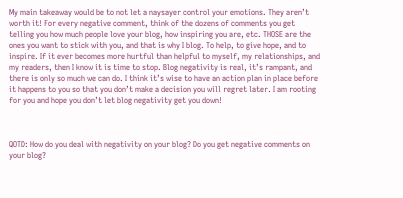My main takeaway would be to not let a naysayer control your emotions. They aren’t worth it! For every negative comment, think of the dozens of comments you get telling you how much people love your blog, how inspiring you are, etc. THOSE are the ones you want to stick with you, and that is why I blog. To help, to give hope, and to inspire. If it ever becomes more hurtful than helpful to myself, my relationships, and my readers, then I know it is time to stop. Blog negativity is real, it’s rampant, and there is only so much we can do. I think it’s wise to have an action plan in place before it happens to you so that you don’t make a decision you will regret later. I am rooting for you and hope you don’t let blog negativity get you down!



QOTD: How do you deal with negativity on your blog? Do you get negative comments on your blog?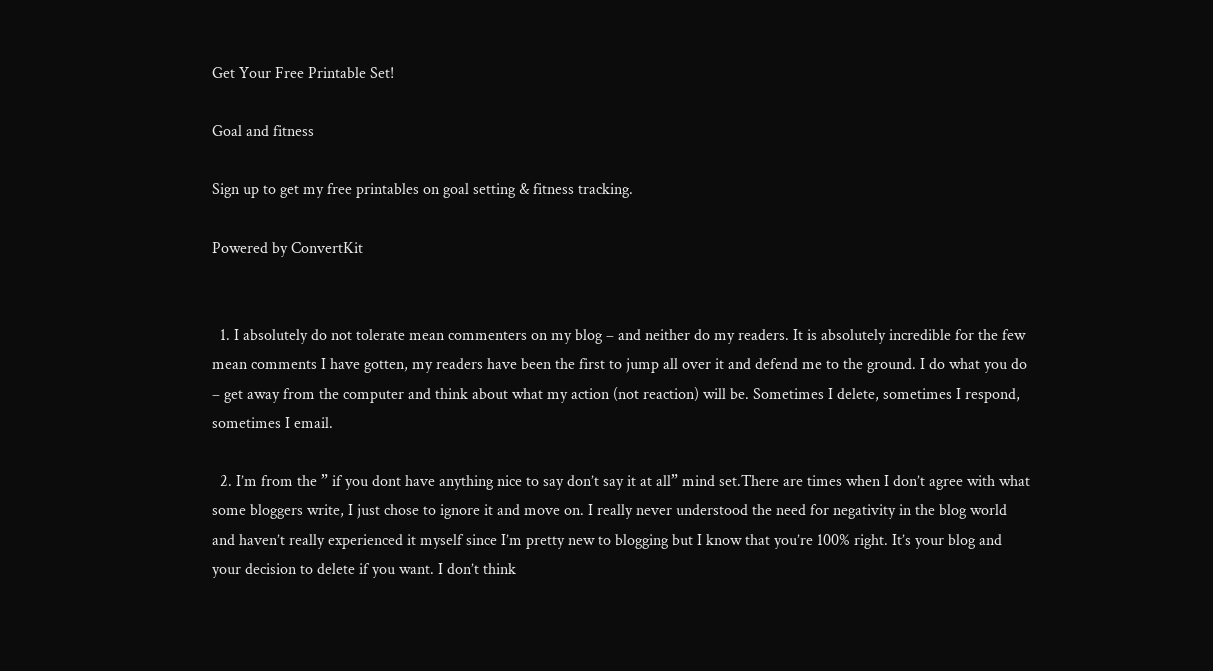Get Your Free Printable Set!

Goal and fitness

Sign up to get my free printables on goal setting & fitness tracking.

Powered by ConvertKit


  1. I absolutely do not tolerate mean commenters on my blog – and neither do my readers. It is absolutely incredible for the few mean comments I have gotten, my readers have been the first to jump all over it and defend me to the ground. I do what you do – get away from the computer and think about what my action (not reaction) will be. Sometimes I delete, sometimes I respond, sometimes I email.

  2. I’m from the ” if you dont have anything nice to say don’t say it at all” mind set.There are times when I don’t agree with what some bloggers write, I just chose to ignore it and move on. I really never understood the need for negativity in the blog world and haven’t really experienced it myself since I’m pretty new to blogging but I know that you’re 100% right. It’s your blog and your decision to delete if you want. I don’t think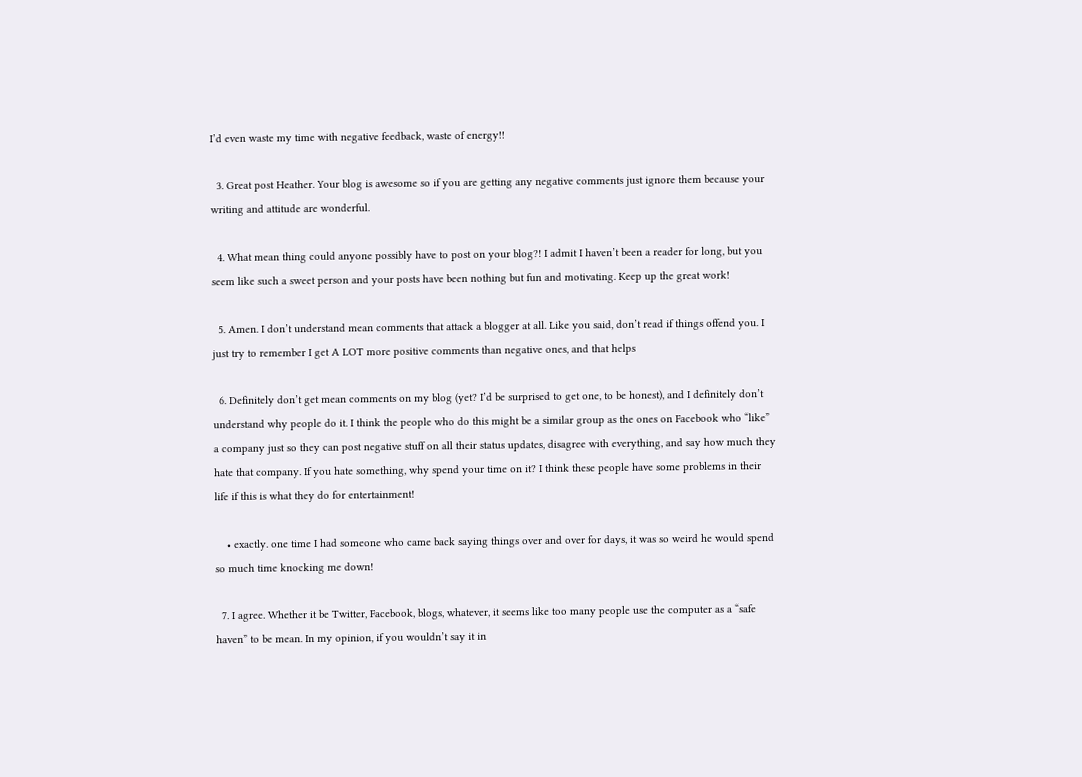I’d even waste my time with negative feedback, waste of energy!!

  3. Great post Heather. Your blog is awesome so if you are getting any negative comments just ignore them because your writing and attitude are wonderful.

  4. What mean thing could anyone possibly have to post on your blog?! I admit I haven’t been a reader for long, but you seem like such a sweet person and your posts have been nothing but fun and motivating. Keep up the great work!

  5. Amen. I don’t understand mean comments that attack a blogger at all. Like you said, don’t read if things offend you. I just try to remember I get A LOT more positive comments than negative ones, and that helps

  6. Definitely don’t get mean comments on my blog (yet? I’d be surprised to get one, to be honest), and I definitely don’t understand why people do it. I think the people who do this might be a similar group as the ones on Facebook who “like” a company just so they can post negative stuff on all their status updates, disagree with everything, and say how much they hate that company. If you hate something, why spend your time on it? I think these people have some problems in their life if this is what they do for entertainment!

    • exactly. one time I had someone who came back saying things over and over for days, it was so weird he would spend so much time knocking me down!

  7. I agree. Whether it be Twitter, Facebook, blogs, whatever, it seems like too many people use the computer as a “safe haven” to be mean. In my opinion, if you wouldn’t say it in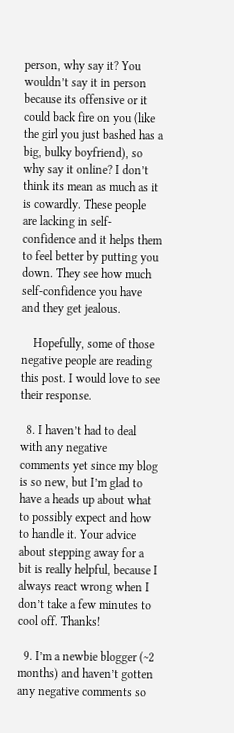person, why say it? You wouldn’t say it in person because its offensive or it could back fire on you (like the girl you just bashed has a big, bulky boyfriend), so why say it online? I don’t think its mean as much as it is cowardly. These people are lacking in self-confidence and it helps them to feel better by putting you down. They see how much self-confidence you have and they get jealous.

    Hopefully, some of those negative people are reading this post. I would love to see their response.

  8. I haven’t had to deal with any negative comments yet since my blog is so new, but I’m glad to have a heads up about what to possibly expect and how to handle it. Your advice about stepping away for a bit is really helpful, because I always react wrong when I don’t take a few minutes to cool off. Thanks!

  9. I’m a newbie blogger (~2 months) and haven’t gotten any negative comments so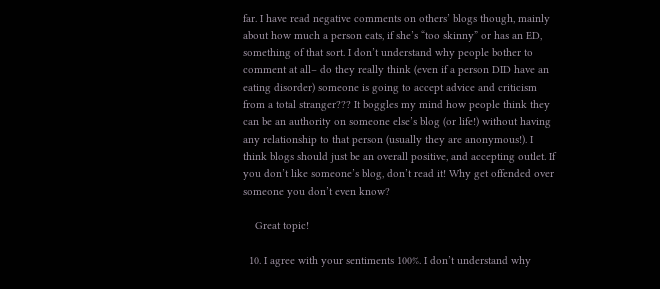far. I have read negative comments on others’ blogs though, mainly about how much a person eats, if she’s “too skinny” or has an ED, something of that sort. I don’t understand why people bother to comment at all– do they really think (even if a person DID have an eating disorder) someone is going to accept advice and criticism from a total stranger??? It boggles my mind how people think they can be an authority on someone else’s blog (or life!) without having any relationship to that person (usually they are anonymous!). I think blogs should just be an overall positive, and accepting outlet. If you don’t like someone’s blog, don’t read it! Why get offended over someone you don’t even know?

    Great topic!

  10. I agree with your sentiments 100%. I don’t understand why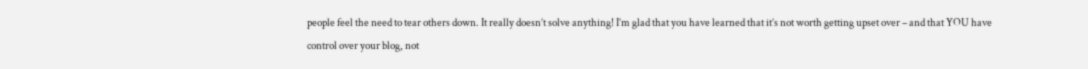people feel the need to tear others down. It really doesn’t solve anything! I’m glad that you have learned that it’s not worth getting upset over – and that YOU have control over your blog, not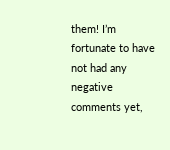them! I’m fortunate to have not had any negative comments yet,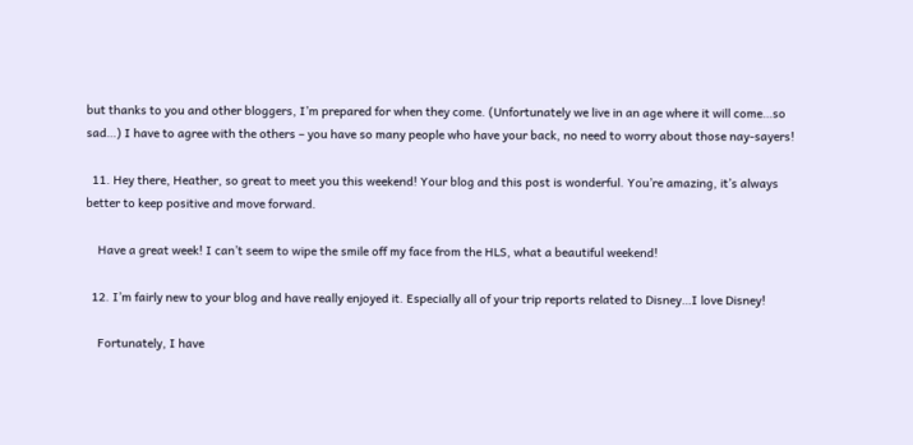but thanks to you and other bloggers, I’m prepared for when they come. (Unfortunately we live in an age where it will come…so sad…) I have to agree with the others – you have so many people who have your back, no need to worry about those nay-sayers!

  11. Hey there, Heather, so great to meet you this weekend! Your blog and this post is wonderful. You’re amazing, it’s always better to keep positive and move forward.

    Have a great week! I can’t seem to wipe the smile off my face from the HLS, what a beautiful weekend!

  12. I’m fairly new to your blog and have really enjoyed it. Especially all of your trip reports related to Disney…I love Disney!

    Fortunately, I have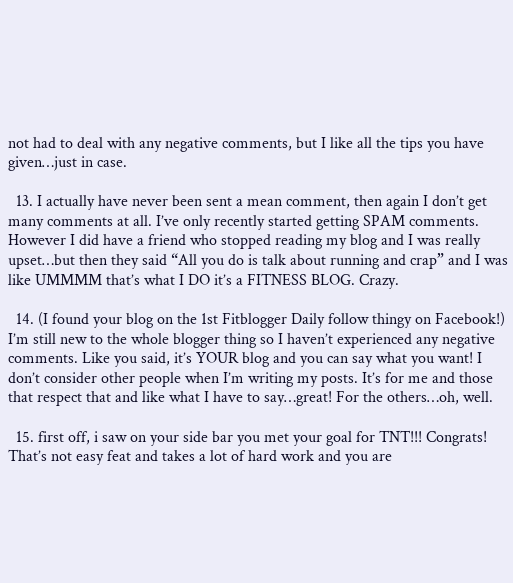not had to deal with any negative comments, but I like all the tips you have given…just in case.

  13. I actually have never been sent a mean comment, then again I don’t get many comments at all. I’ve only recently started getting SPAM comments. However I did have a friend who stopped reading my blog and I was really upset…but then they said “All you do is talk about running and crap” and I was like UMMMM that’s what I DO it’s a FITNESS BLOG. Crazy.

  14. (I found your blog on the 1st Fitblogger Daily follow thingy on Facebook!) I’m still new to the whole blogger thing so I haven’t experienced any negative comments. Like you said, it’s YOUR blog and you can say what you want! I don’t consider other people when I’m writing my posts. It’s for me and those that respect that and like what I have to say…great! For the others…oh, well.

  15. first off, i saw on your side bar you met your goal for TNT!!! Congrats! That’s not easy feat and takes a lot of hard work and you are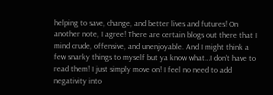helping to save, change, and better lives and futures! On another note, I agree! There are certain blogs out there that I mind crude, offensive, and unenjoyable. And I might think a few snarky things to myself but ya know what…I don’t have to read them! I just simply move on! I feel no need to add negativity into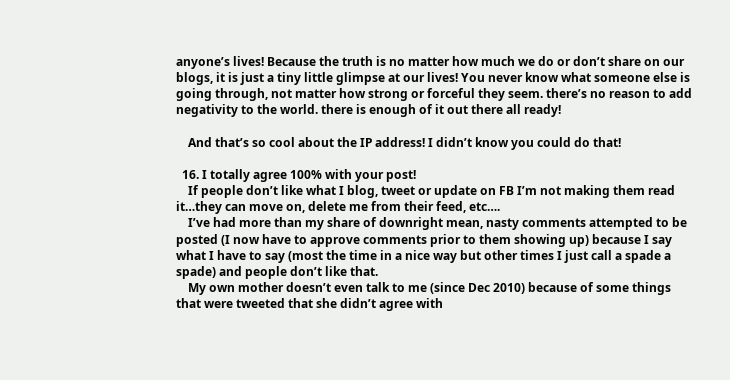anyone’s lives! Because the truth is no matter how much we do or don’t share on our blogs, it is just a tiny little glimpse at our lives! You never know what someone else is going through, not matter how strong or forceful they seem. there’s no reason to add negativity to the world. there is enough of it out there all ready!

    And that’s so cool about the IP address! I didn’t know you could do that!

  16. I totally agree 100% with your post!
    If people don’t like what I blog, tweet or update on FB I’m not making them read it…they can move on, delete me from their feed, etc….
    I’ve had more than my share of downright mean, nasty comments attempted to be posted (I now have to approve comments prior to them showing up) because I say what I have to say (most the time in a nice way but other times I just call a spade a spade) and people don’t like that.
    My own mother doesn’t even talk to me (since Dec 2010) because of some things that were tweeted that she didn’t agree with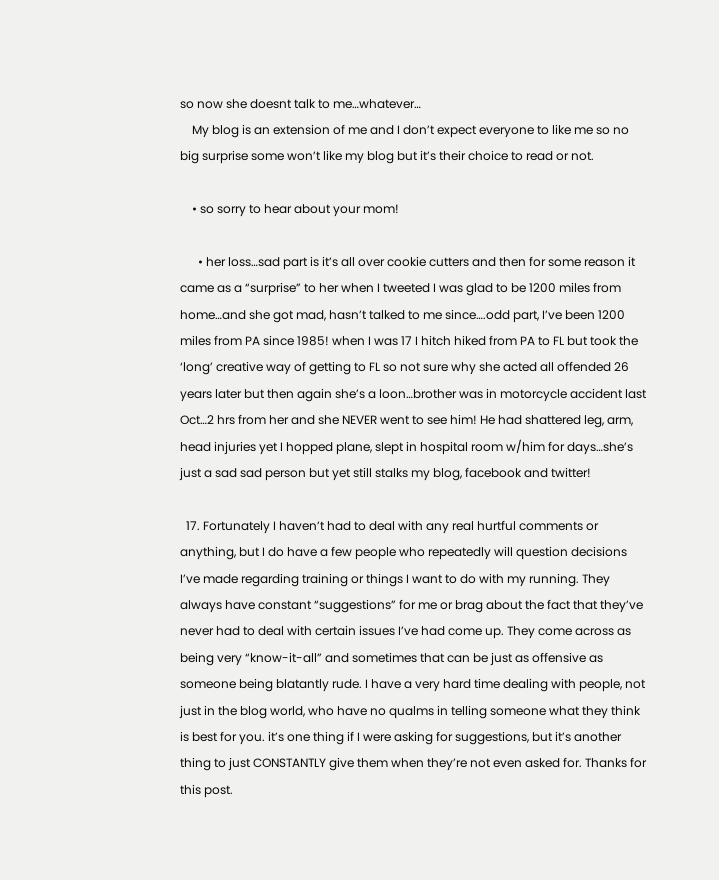so now she doesnt talk to me…whatever…
    My blog is an extension of me and I don’t expect everyone to like me so no big surprise some won’t like my blog but it’s their choice to read or not.

    • so sorry to hear about your mom!

      • her loss…sad part is it’s all over cookie cutters and then for some reason it came as a “surprise” to her when I tweeted I was glad to be 1200 miles from home…and she got mad, hasn’t talked to me since….odd part, I’ve been 1200 miles from PA since 1985! when I was 17 I hitch hiked from PA to FL but took the ‘long’ creative way of getting to FL so not sure why she acted all offended 26 years later but then again she’s a loon…brother was in motorcycle accident last Oct…2 hrs from her and she NEVER went to see him! He had shattered leg, arm, head injuries yet I hopped plane, slept in hospital room w/him for days…she’s just a sad sad person but yet still stalks my blog, facebook and twitter!

  17. Fortunately I haven’t had to deal with any real hurtful comments or anything, but I do have a few people who repeatedly will question decisions I’ve made regarding training or things I want to do with my running. They always have constant “suggestions” for me or brag about the fact that they’ve never had to deal with certain issues I’ve had come up. They come across as being very “know-it-all” and sometimes that can be just as offensive as someone being blatantly rude. I have a very hard time dealing with people, not just in the blog world, who have no qualms in telling someone what they think is best for you. it’s one thing if I were asking for suggestions, but it’s another thing to just CONSTANTLY give them when they’re not even asked for. Thanks for this post.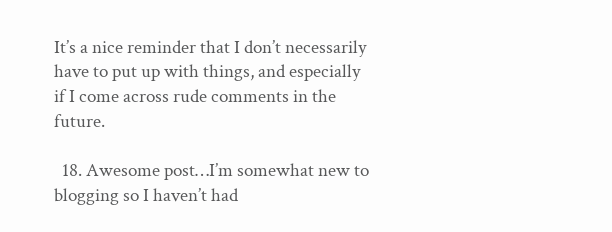It’s a nice reminder that I don’t necessarily have to put up with things, and especially if I come across rude comments in the future.

  18. Awesome post…I’m somewhat new to blogging so I haven’t had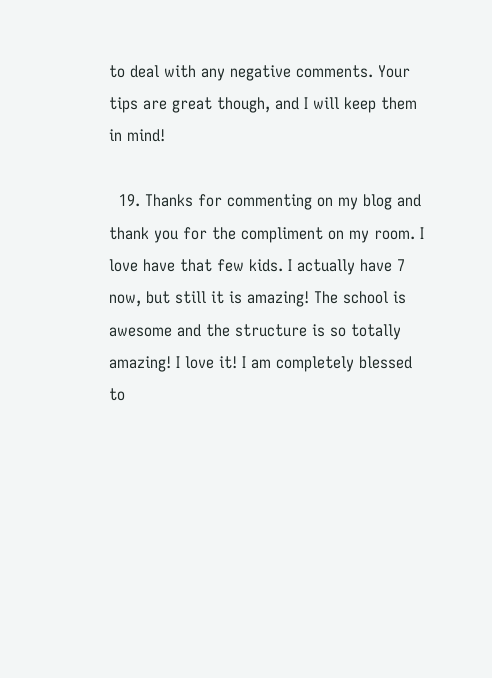to deal with any negative comments. Your tips are great though, and I will keep them in mind!

  19. Thanks for commenting on my blog and thank you for the compliment on my room. I love have that few kids. I actually have 7 now, but still it is amazing! The school is awesome and the structure is so totally amazing! I love it! I am completely blessed to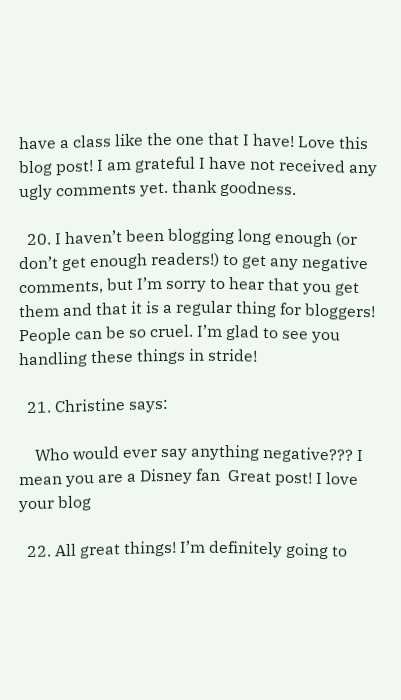have a class like the one that I have! Love this blog post! I am grateful I have not received any ugly comments yet. thank goodness.

  20. I haven’t been blogging long enough (or don’t get enough readers!) to get any negative comments, but I’m sorry to hear that you get them and that it is a regular thing for bloggers! People can be so cruel. I’m glad to see you handling these things in stride!

  21. Christine says:

    Who would ever say anything negative??? I mean you are a Disney fan  Great post! I love your blog

  22. All great things! I’m definitely going to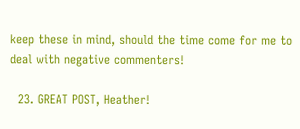keep these in mind, should the time come for me to deal with negative commenters!

  23. GREAT POST, Heather!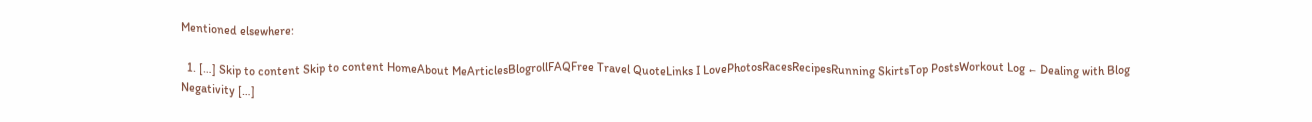Mentioned elsewhere:

  1. […] Skip to content Skip to content HomeAbout MeArticlesBlogrollFAQFree Travel QuoteLinks I LovePhotosRacesRecipesRunning SkirtsTop PostsWorkout Log ← Dealing with Blog Negativity […]